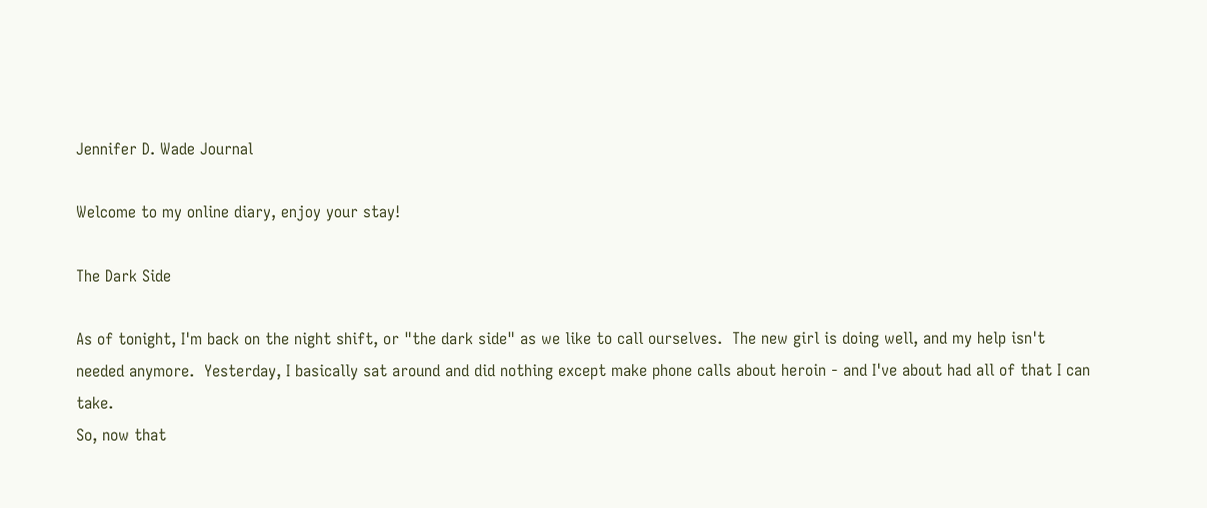Jennifer D. Wade Journal

Welcome to my online diary, enjoy your stay!

The Dark Side

As of tonight, I'm back on the night shift, or "the dark side" as we like to call ourselves.  The new girl is doing well, and my help isn't needed anymore.  Yesterday, I basically sat around and did nothing except make phone calls about heroin - and I've about had all of that I can take.
So, now that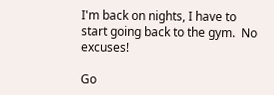I'm back on nights, I have to start going back to the gym.  No excuses!

Go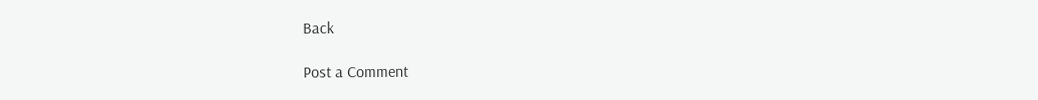Back

Post a Comment